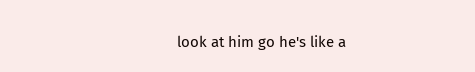look at him go he's like a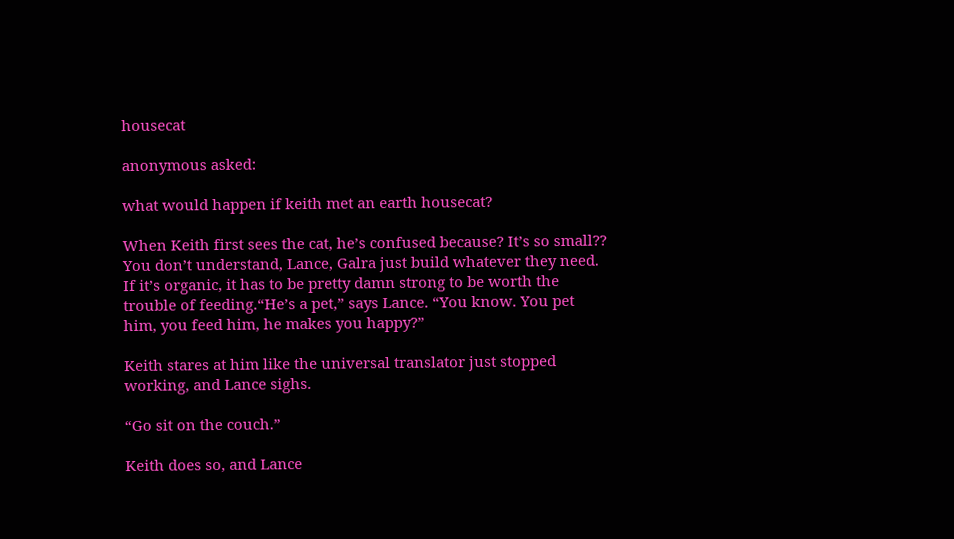housecat

anonymous asked:

what would happen if keith met an earth housecat?

When Keith first sees the cat, he’s confused because? It’s so small?? You don’t understand, Lance, Galra just build whatever they need. If it’s organic, it has to be pretty damn strong to be worth the trouble of feeding.“He’s a pet,” says Lance. “You know. You pet him, you feed him, he makes you happy?”

Keith stares at him like the universal translator just stopped working, and Lance sighs.

“Go sit on the couch.”

Keith does so, and Lance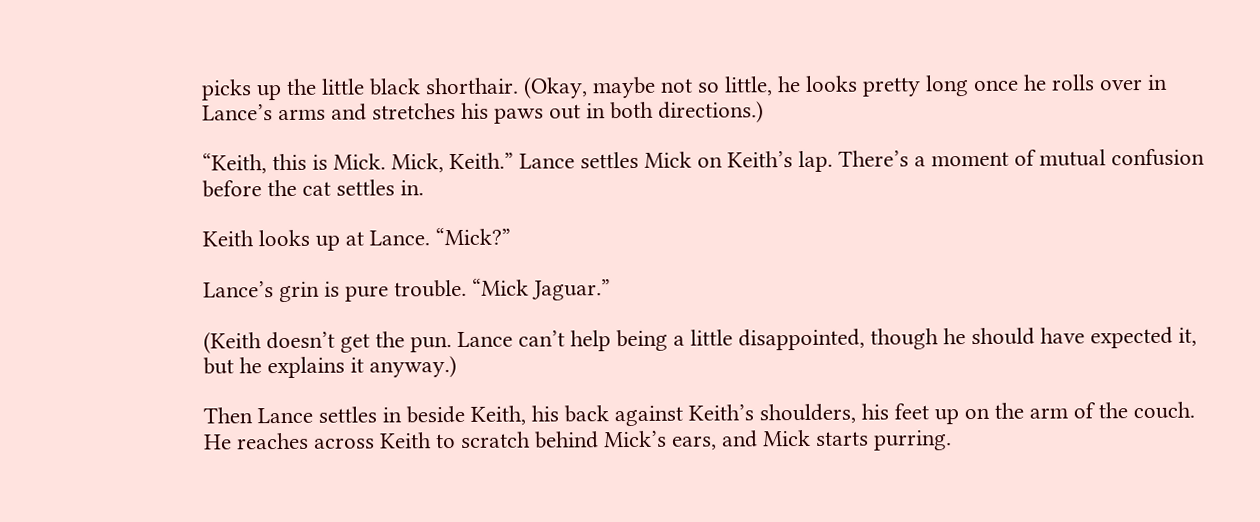picks up the little black shorthair. (Okay, maybe not so little, he looks pretty long once he rolls over in Lance’s arms and stretches his paws out in both directions.)

“Keith, this is Mick. Mick, Keith.” Lance settles Mick on Keith’s lap. There’s a moment of mutual confusion before the cat settles in.

Keith looks up at Lance. “Mick?”

Lance’s grin is pure trouble. “Mick Jaguar.”

(Keith doesn’t get the pun. Lance can’t help being a little disappointed, though he should have expected it, but he explains it anyway.)

Then Lance settles in beside Keith, his back against Keith’s shoulders, his feet up on the arm of the couch. He reaches across Keith to scratch behind Mick’s ears, and Mick starts purring.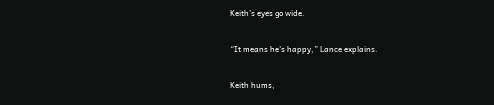Keith’s eyes go wide.

“It means he’s happy,” Lance explains.

Keith hums,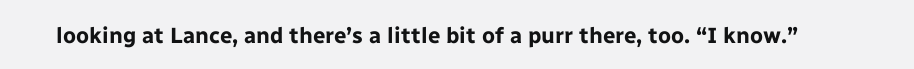looking at Lance, and there’s a little bit of a purr there, too. “I know.”